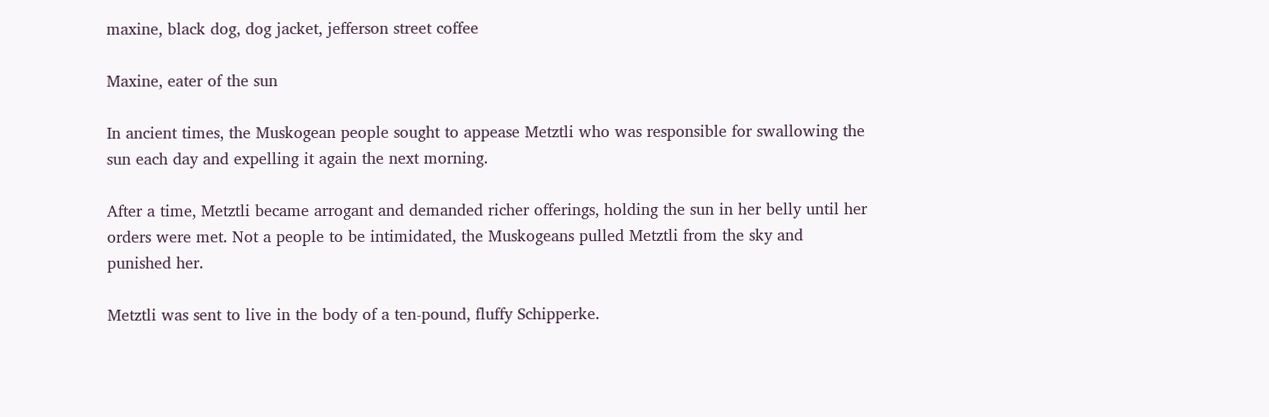maxine, black dog, dog jacket, jefferson street coffee

Maxine, eater of the sun

In ancient times, the Muskogean people sought to appease Metztli who was responsible for swallowing the sun each day and expelling it again the next morning.

After a time, Metztli became arrogant and demanded richer offerings, holding the sun in her belly until her orders were met. Not a people to be intimidated, the Muskogeans pulled Metztli from the sky and punished her.

Metztli was sent to live in the body of a ten-pound, fluffy Schipperke.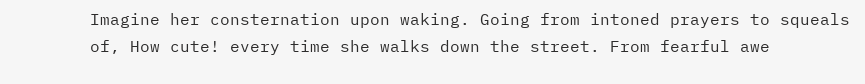Imagine her consternation upon waking. Going from intoned prayers to squeals of, How cute! every time she walks down the street. From fearful awe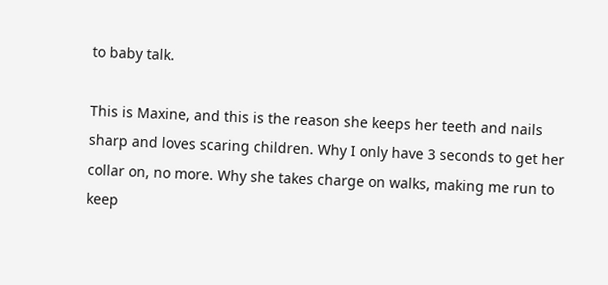to baby talk.

This is Maxine, and this is the reason she keeps her teeth and nails sharp and loves scaring children. Why I only have 3 seconds to get her collar on, no more. Why she takes charge on walks, making me run to keep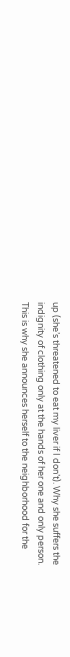up (she’s threatened to eat my liver if I don’t). Why she suffers the indignity of clothing only at the hands of her one and only person. This is why she announces herself to the neighborhood for the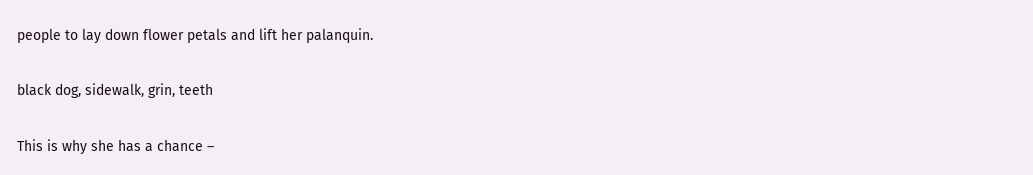people to lay down flower petals and lift her palanquin.

black dog, sidewalk, grin, teeth

This is why she has a chance –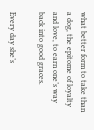what better form to take than a dog, the epitome of loyalty and love, to earn one’s way back into good graces.

Every day she’s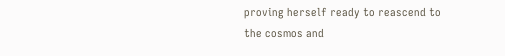proving herself ready to reascend to the cosmos and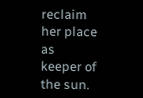reclaim her place as keeper of the sun.